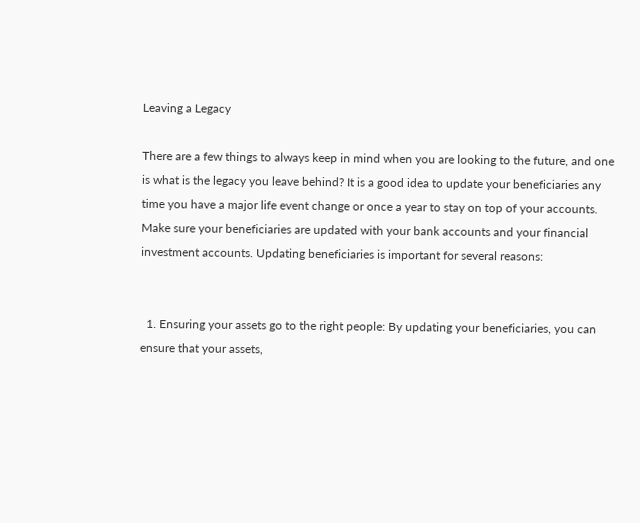Leaving a Legacy

There are a few things to always keep in mind when you are looking to the future, and one is what is the legacy you leave behind? It is a good idea to update your beneficiaries any time you have a major life event change or once a year to stay on top of your accounts. Make sure your beneficiaries are updated with your bank accounts and your financial investment accounts. Updating beneficiaries is important for several reasons:


  1. Ensuring your assets go to the right people: By updating your beneficiaries, you can ensure that your assets,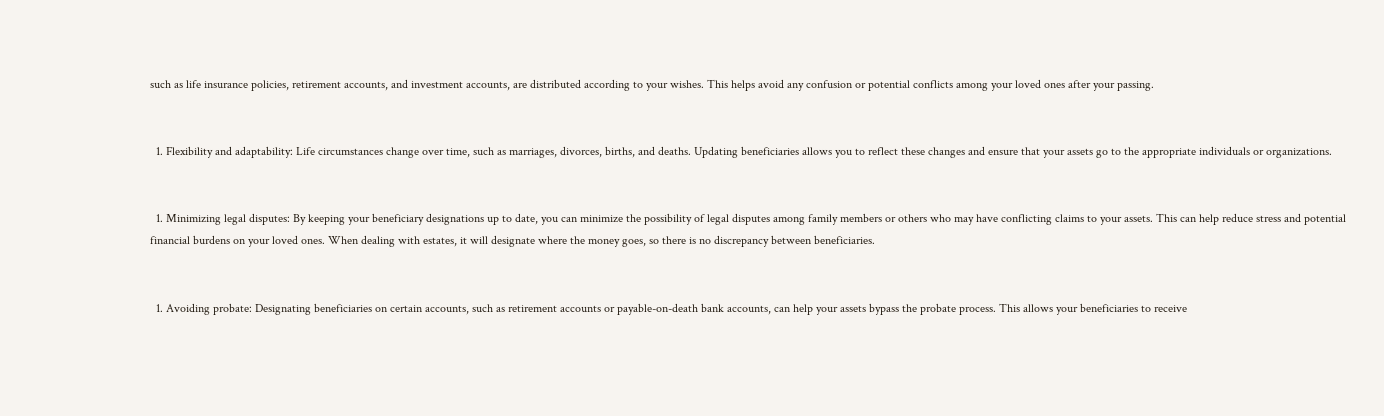such as life insurance policies, retirement accounts, and investment accounts, are distributed according to your wishes. This helps avoid any confusion or potential conflicts among your loved ones after your passing.


  1. Flexibility and adaptability: Life circumstances change over time, such as marriages, divorces, births, and deaths. Updating beneficiaries allows you to reflect these changes and ensure that your assets go to the appropriate individuals or organizations.


  1. Minimizing legal disputes: By keeping your beneficiary designations up to date, you can minimize the possibility of legal disputes among family members or others who may have conflicting claims to your assets. This can help reduce stress and potential financial burdens on your loved ones. When dealing with estates, it will designate where the money goes, so there is no discrepancy between beneficiaries.


  1. Avoiding probate: Designating beneficiaries on certain accounts, such as retirement accounts or payable-on-death bank accounts, can help your assets bypass the probate process. This allows your beneficiaries to receive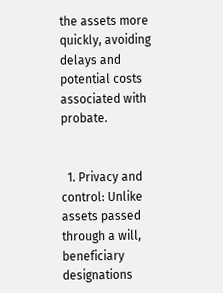the assets more quickly, avoiding delays and potential costs associated with probate.


  1. Privacy and control: Unlike assets passed through a will, beneficiary designations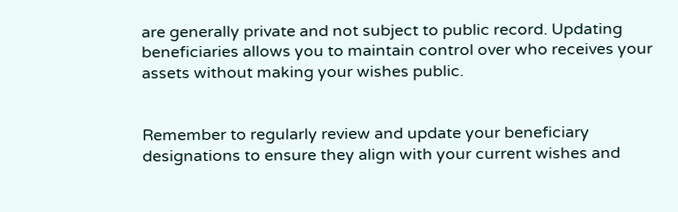are generally private and not subject to public record. Updating beneficiaries allows you to maintain control over who receives your assets without making your wishes public.


Remember to regularly review and update your beneficiary designations to ensure they align with your current wishes and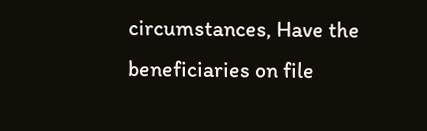circumstances, Have the beneficiaries on file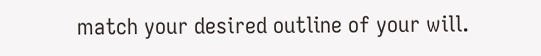match your desired outline of your will.